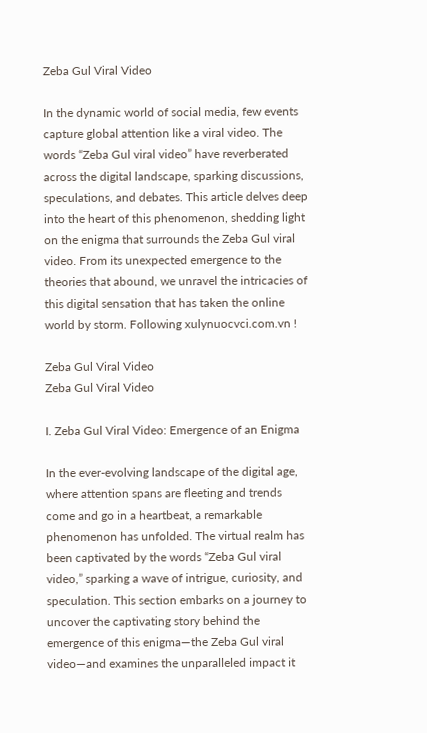Zeba Gul Viral Video

In the dynamic world of social media, few events capture global attention like a viral video. The words “Zeba Gul viral video” have reverberated across the digital landscape, sparking discussions, speculations, and debates. This article delves deep into the heart of this phenomenon, shedding light on the enigma that surrounds the Zeba Gul viral video. From its unexpected emergence to the theories that abound, we unravel the intricacies of this digital sensation that has taken the online world by storm. Following xulynuocvci.com.vn !

Zeba Gul Viral Video
Zeba Gul Viral Video

I. Zeba Gul Viral Video: Emergence of an Enigma

In the ever-evolving landscape of the digital age, where attention spans are fleeting and trends come and go in a heartbeat, a remarkable phenomenon has unfolded. The virtual realm has been captivated by the words “Zeba Gul viral video,” sparking a wave of intrigue, curiosity, and speculation. This section embarks on a journey to uncover the captivating story behind the emergence of this enigma—the Zeba Gul viral video—and examines the unparalleled impact it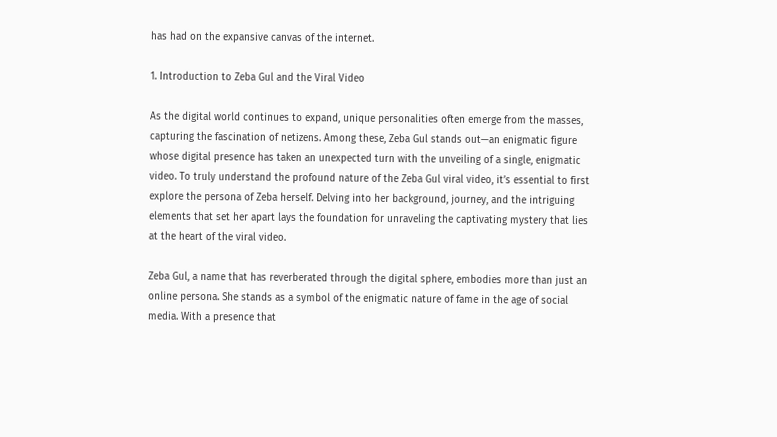has had on the expansive canvas of the internet.

1. Introduction to Zeba Gul and the Viral Video

As the digital world continues to expand, unique personalities often emerge from the masses, capturing the fascination of netizens. Among these, Zeba Gul stands out—an enigmatic figure whose digital presence has taken an unexpected turn with the unveiling of a single, enigmatic video. To truly understand the profound nature of the Zeba Gul viral video, it’s essential to first explore the persona of Zeba herself. Delving into her background, journey, and the intriguing elements that set her apart lays the foundation for unraveling the captivating mystery that lies at the heart of the viral video.

Zeba Gul, a name that has reverberated through the digital sphere, embodies more than just an online persona. She stands as a symbol of the enigmatic nature of fame in the age of social media. With a presence that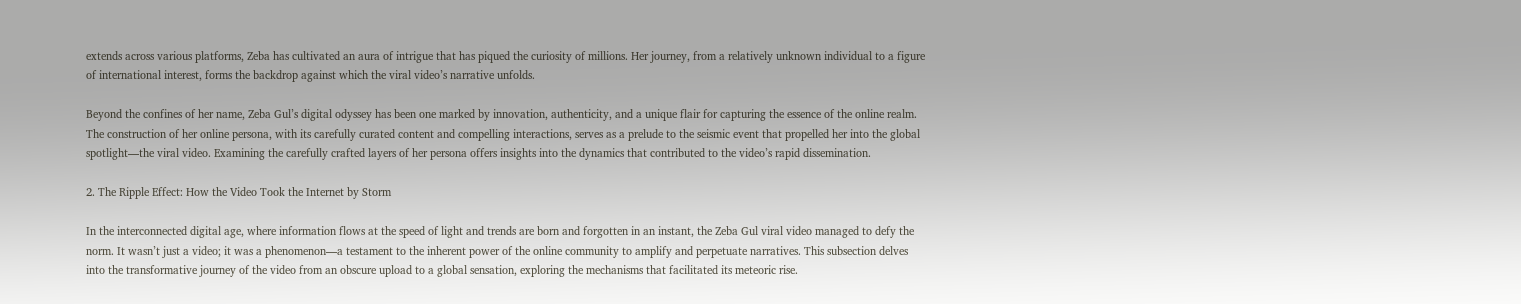extends across various platforms, Zeba has cultivated an aura of intrigue that has piqued the curiosity of millions. Her journey, from a relatively unknown individual to a figure of international interest, forms the backdrop against which the viral video’s narrative unfolds.

Beyond the confines of her name, Zeba Gul’s digital odyssey has been one marked by innovation, authenticity, and a unique flair for capturing the essence of the online realm. The construction of her online persona, with its carefully curated content and compelling interactions, serves as a prelude to the seismic event that propelled her into the global spotlight—the viral video. Examining the carefully crafted layers of her persona offers insights into the dynamics that contributed to the video’s rapid dissemination.

2. The Ripple Effect: How the Video Took the Internet by Storm

In the interconnected digital age, where information flows at the speed of light and trends are born and forgotten in an instant, the Zeba Gul viral video managed to defy the norm. It wasn’t just a video; it was a phenomenon—a testament to the inherent power of the online community to amplify and perpetuate narratives. This subsection delves into the transformative journey of the video from an obscure upload to a global sensation, exploring the mechanisms that facilitated its meteoric rise.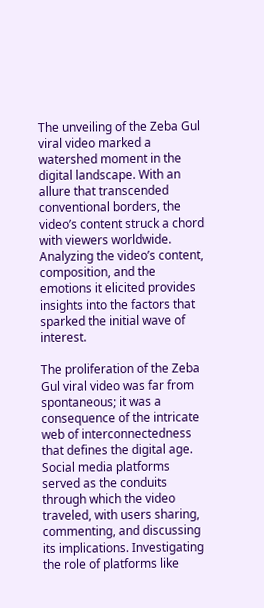The unveiling of the Zeba Gul viral video marked a watershed moment in the digital landscape. With an allure that transcended conventional borders, the video’s content struck a chord with viewers worldwide. Analyzing the video’s content, composition, and the emotions it elicited provides insights into the factors that sparked the initial wave of interest.

The proliferation of the Zeba Gul viral video was far from spontaneous; it was a consequence of the intricate web of interconnectedness that defines the digital age. Social media platforms served as the conduits through which the video traveled, with users sharing, commenting, and discussing its implications. Investigating the role of platforms like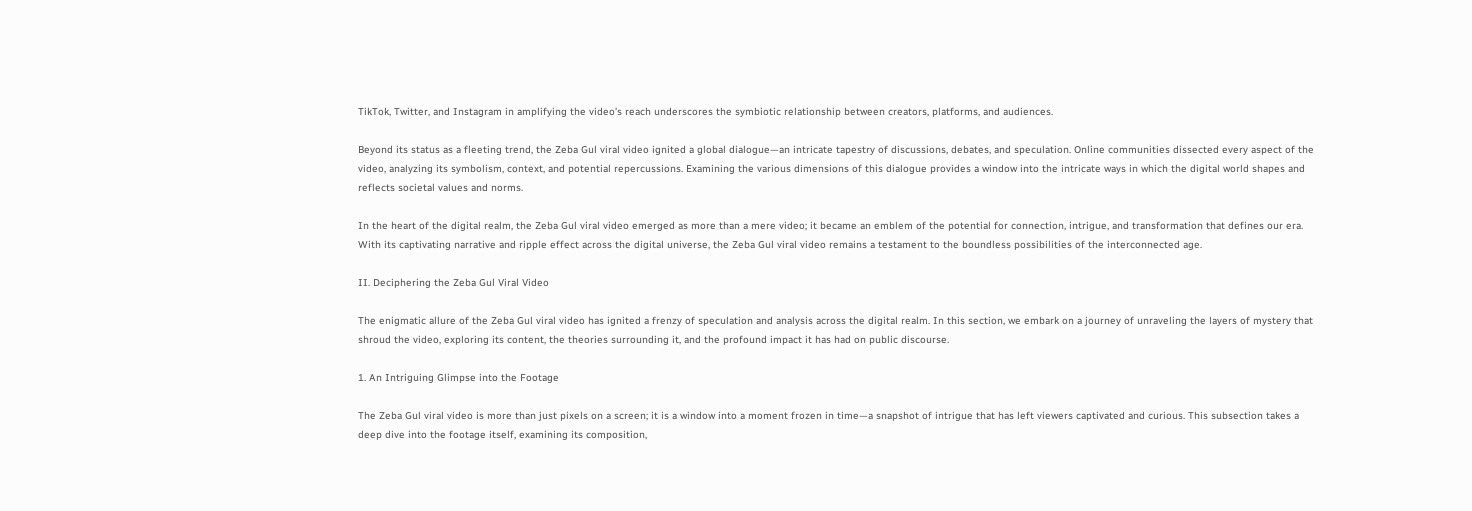TikTok, Twitter, and Instagram in amplifying the video’s reach underscores the symbiotic relationship between creators, platforms, and audiences.

Beyond its status as a fleeting trend, the Zeba Gul viral video ignited a global dialogue—an intricate tapestry of discussions, debates, and speculation. Online communities dissected every aspect of the video, analyzing its symbolism, context, and potential repercussions. Examining the various dimensions of this dialogue provides a window into the intricate ways in which the digital world shapes and reflects societal values and norms.

In the heart of the digital realm, the Zeba Gul viral video emerged as more than a mere video; it became an emblem of the potential for connection, intrigue, and transformation that defines our era. With its captivating narrative and ripple effect across the digital universe, the Zeba Gul viral video remains a testament to the boundless possibilities of the interconnected age.

II. Deciphering the Zeba Gul Viral Video

The enigmatic allure of the Zeba Gul viral video has ignited a frenzy of speculation and analysis across the digital realm. In this section, we embark on a journey of unraveling the layers of mystery that shroud the video, exploring its content, the theories surrounding it, and the profound impact it has had on public discourse.

1. An Intriguing Glimpse into the Footage

The Zeba Gul viral video is more than just pixels on a screen; it is a window into a moment frozen in time—a snapshot of intrigue that has left viewers captivated and curious. This subsection takes a deep dive into the footage itself, examining its composition,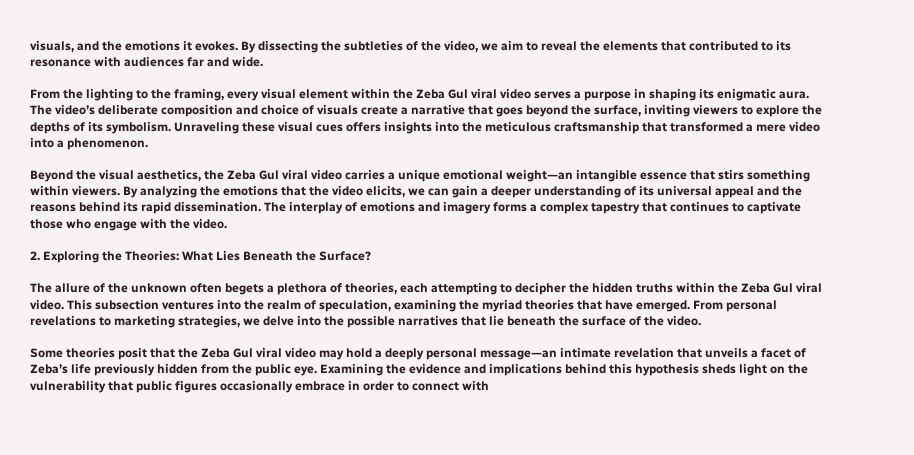visuals, and the emotions it evokes. By dissecting the subtleties of the video, we aim to reveal the elements that contributed to its resonance with audiences far and wide.

From the lighting to the framing, every visual element within the Zeba Gul viral video serves a purpose in shaping its enigmatic aura. The video’s deliberate composition and choice of visuals create a narrative that goes beyond the surface, inviting viewers to explore the depths of its symbolism. Unraveling these visual cues offers insights into the meticulous craftsmanship that transformed a mere video into a phenomenon.

Beyond the visual aesthetics, the Zeba Gul viral video carries a unique emotional weight—an intangible essence that stirs something within viewers. By analyzing the emotions that the video elicits, we can gain a deeper understanding of its universal appeal and the reasons behind its rapid dissemination. The interplay of emotions and imagery forms a complex tapestry that continues to captivate those who engage with the video.

2. Exploring the Theories: What Lies Beneath the Surface?

The allure of the unknown often begets a plethora of theories, each attempting to decipher the hidden truths within the Zeba Gul viral video. This subsection ventures into the realm of speculation, examining the myriad theories that have emerged. From personal revelations to marketing strategies, we delve into the possible narratives that lie beneath the surface of the video.

Some theories posit that the Zeba Gul viral video may hold a deeply personal message—an intimate revelation that unveils a facet of Zeba’s life previously hidden from the public eye. Examining the evidence and implications behind this hypothesis sheds light on the vulnerability that public figures occasionally embrace in order to connect with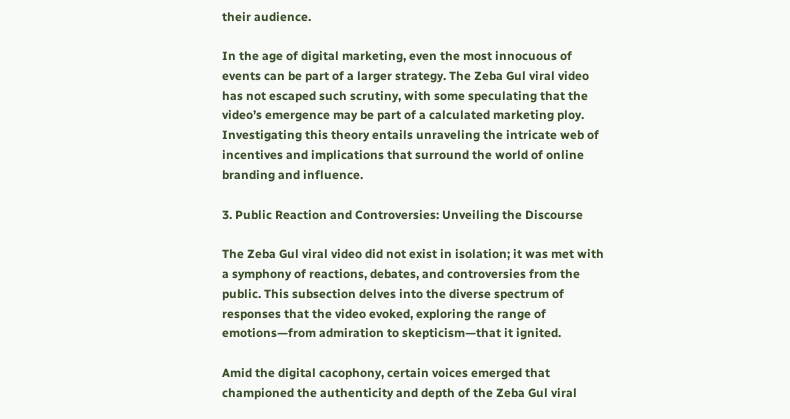their audience.

In the age of digital marketing, even the most innocuous of events can be part of a larger strategy. The Zeba Gul viral video has not escaped such scrutiny, with some speculating that the video’s emergence may be part of a calculated marketing ploy. Investigating this theory entails unraveling the intricate web of incentives and implications that surround the world of online branding and influence.

3. Public Reaction and Controversies: Unveiling the Discourse

The Zeba Gul viral video did not exist in isolation; it was met with a symphony of reactions, debates, and controversies from the public. This subsection delves into the diverse spectrum of responses that the video evoked, exploring the range of emotions—from admiration to skepticism—that it ignited.

Amid the digital cacophony, certain voices emerged that championed the authenticity and depth of the Zeba Gul viral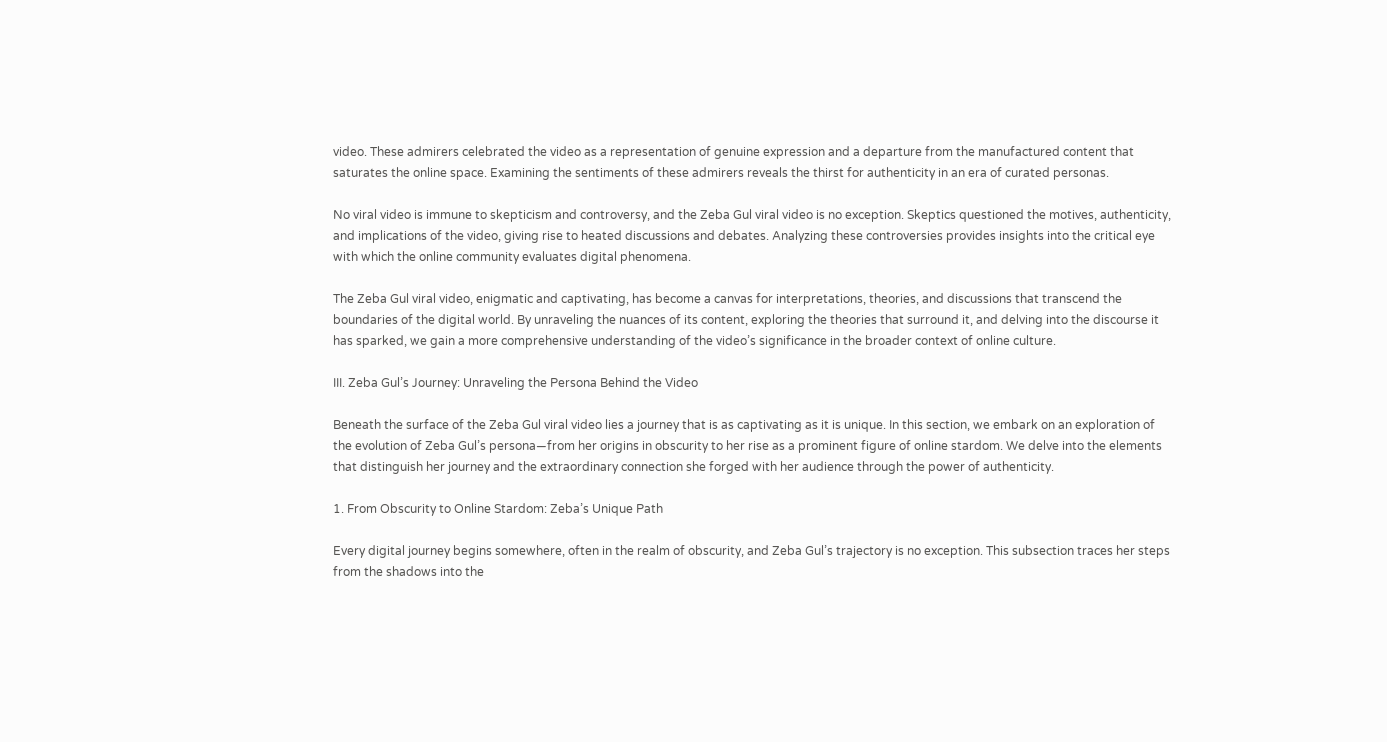video. These admirers celebrated the video as a representation of genuine expression and a departure from the manufactured content that saturates the online space. Examining the sentiments of these admirers reveals the thirst for authenticity in an era of curated personas.

No viral video is immune to skepticism and controversy, and the Zeba Gul viral video is no exception. Skeptics questioned the motives, authenticity, and implications of the video, giving rise to heated discussions and debates. Analyzing these controversies provides insights into the critical eye with which the online community evaluates digital phenomena.

The Zeba Gul viral video, enigmatic and captivating, has become a canvas for interpretations, theories, and discussions that transcend the boundaries of the digital world. By unraveling the nuances of its content, exploring the theories that surround it, and delving into the discourse it has sparked, we gain a more comprehensive understanding of the video’s significance in the broader context of online culture.

III. Zeba Gul’s Journey: Unraveling the Persona Behind the Video

Beneath the surface of the Zeba Gul viral video lies a journey that is as captivating as it is unique. In this section, we embark on an exploration of the evolution of Zeba Gul’s persona—from her origins in obscurity to her rise as a prominent figure of online stardom. We delve into the elements that distinguish her journey and the extraordinary connection she forged with her audience through the power of authenticity.

1. From Obscurity to Online Stardom: Zeba’s Unique Path

Every digital journey begins somewhere, often in the realm of obscurity, and Zeba Gul’s trajectory is no exception. This subsection traces her steps from the shadows into the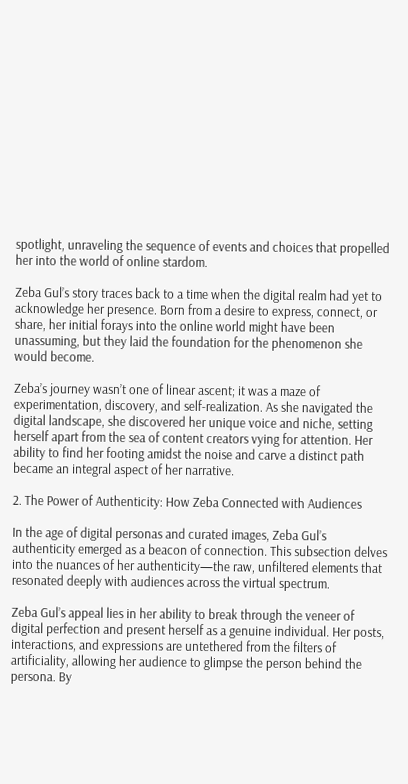spotlight, unraveling the sequence of events and choices that propelled her into the world of online stardom.

Zeba Gul’s story traces back to a time when the digital realm had yet to acknowledge her presence. Born from a desire to express, connect, or share, her initial forays into the online world might have been unassuming, but they laid the foundation for the phenomenon she would become.

Zeba’s journey wasn’t one of linear ascent; it was a maze of experimentation, discovery, and self-realization. As she navigated the digital landscape, she discovered her unique voice and niche, setting herself apart from the sea of content creators vying for attention. Her ability to find her footing amidst the noise and carve a distinct path became an integral aspect of her narrative.

2. The Power of Authenticity: How Zeba Connected with Audiences

In the age of digital personas and curated images, Zeba Gul’s authenticity emerged as a beacon of connection. This subsection delves into the nuances of her authenticity—the raw, unfiltered elements that resonated deeply with audiences across the virtual spectrum.

Zeba Gul’s appeal lies in her ability to break through the veneer of digital perfection and present herself as a genuine individual. Her posts, interactions, and expressions are untethered from the filters of artificiality, allowing her audience to glimpse the person behind the persona. By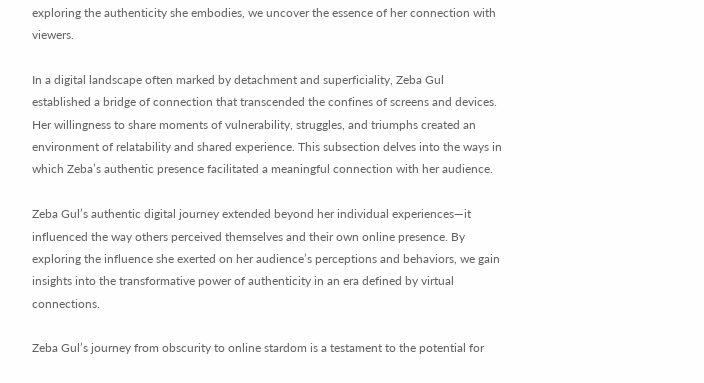exploring the authenticity she embodies, we uncover the essence of her connection with viewers.

In a digital landscape often marked by detachment and superficiality, Zeba Gul established a bridge of connection that transcended the confines of screens and devices. Her willingness to share moments of vulnerability, struggles, and triumphs created an environment of relatability and shared experience. This subsection delves into the ways in which Zeba’s authentic presence facilitated a meaningful connection with her audience.

Zeba Gul’s authentic digital journey extended beyond her individual experiences—it influenced the way others perceived themselves and their own online presence. By exploring the influence she exerted on her audience’s perceptions and behaviors, we gain insights into the transformative power of authenticity in an era defined by virtual connections.

Zeba Gul’s journey from obscurity to online stardom is a testament to the potential for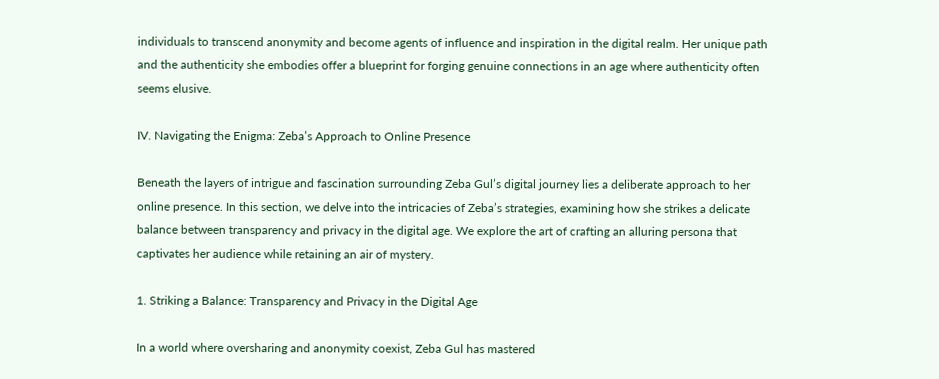individuals to transcend anonymity and become agents of influence and inspiration in the digital realm. Her unique path and the authenticity she embodies offer a blueprint for forging genuine connections in an age where authenticity often seems elusive.

IV. Navigating the Enigma: Zeba’s Approach to Online Presence

Beneath the layers of intrigue and fascination surrounding Zeba Gul’s digital journey lies a deliberate approach to her online presence. In this section, we delve into the intricacies of Zeba’s strategies, examining how she strikes a delicate balance between transparency and privacy in the digital age. We explore the art of crafting an alluring persona that captivates her audience while retaining an air of mystery.

1. Striking a Balance: Transparency and Privacy in the Digital Age

In a world where oversharing and anonymity coexist, Zeba Gul has mastered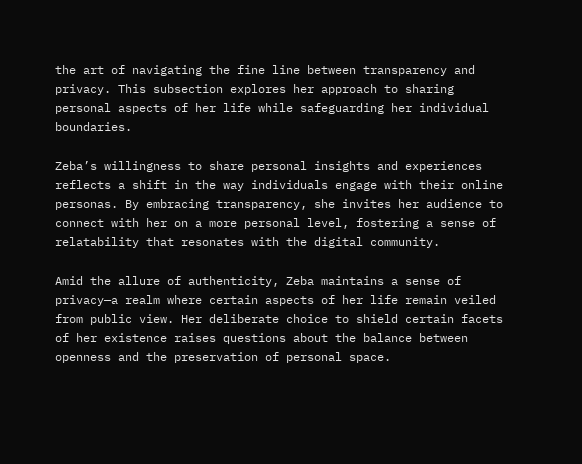the art of navigating the fine line between transparency and privacy. This subsection explores her approach to sharing personal aspects of her life while safeguarding her individual boundaries.

Zeba’s willingness to share personal insights and experiences reflects a shift in the way individuals engage with their online personas. By embracing transparency, she invites her audience to connect with her on a more personal level, fostering a sense of relatability that resonates with the digital community.

Amid the allure of authenticity, Zeba maintains a sense of privacy—a realm where certain aspects of her life remain veiled from public view. Her deliberate choice to shield certain facets of her existence raises questions about the balance between openness and the preservation of personal space.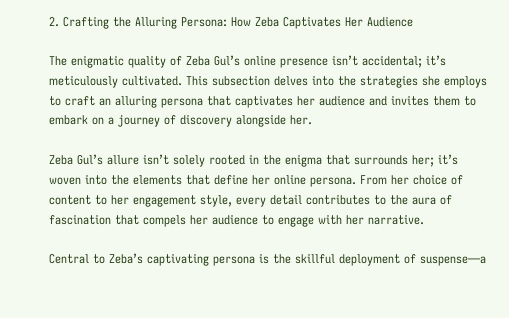2. Crafting the Alluring Persona: How Zeba Captivates Her Audience

The enigmatic quality of Zeba Gul’s online presence isn’t accidental; it’s meticulously cultivated. This subsection delves into the strategies she employs to craft an alluring persona that captivates her audience and invites them to embark on a journey of discovery alongside her.

Zeba Gul’s allure isn’t solely rooted in the enigma that surrounds her; it’s woven into the elements that define her online persona. From her choice of content to her engagement style, every detail contributes to the aura of fascination that compels her audience to engage with her narrative.

Central to Zeba’s captivating persona is the skillful deployment of suspense—a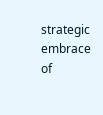strategic embrace of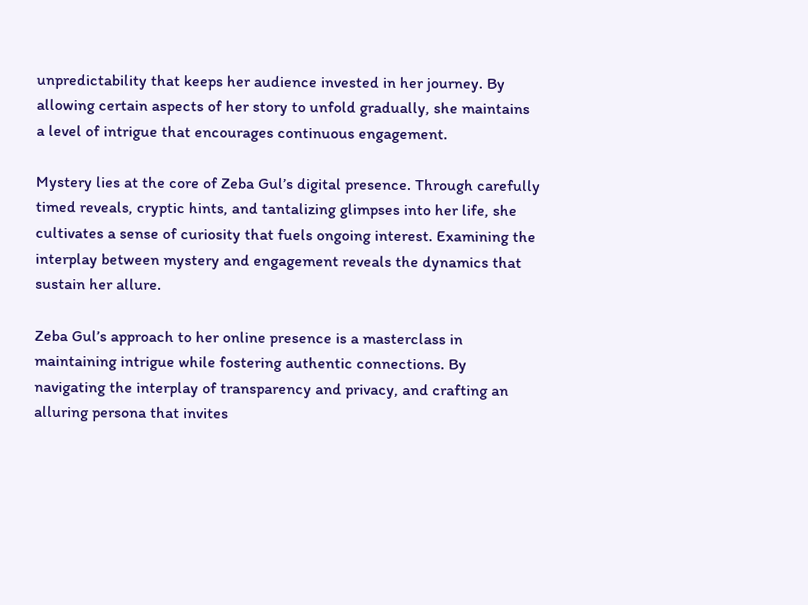unpredictability that keeps her audience invested in her journey. By allowing certain aspects of her story to unfold gradually, she maintains a level of intrigue that encourages continuous engagement.

Mystery lies at the core of Zeba Gul’s digital presence. Through carefully timed reveals, cryptic hints, and tantalizing glimpses into her life, she cultivates a sense of curiosity that fuels ongoing interest. Examining the interplay between mystery and engagement reveals the dynamics that sustain her allure.

Zeba Gul’s approach to her online presence is a masterclass in maintaining intrigue while fostering authentic connections. By navigating the interplay of transparency and privacy, and crafting an alluring persona that invites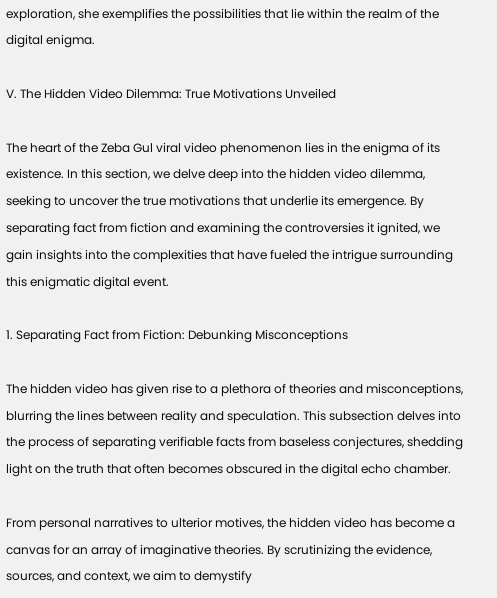exploration, she exemplifies the possibilities that lie within the realm of the digital enigma.

V. The Hidden Video Dilemma: True Motivations Unveiled

The heart of the Zeba Gul viral video phenomenon lies in the enigma of its existence. In this section, we delve deep into the hidden video dilemma, seeking to uncover the true motivations that underlie its emergence. By separating fact from fiction and examining the controversies it ignited, we gain insights into the complexities that have fueled the intrigue surrounding this enigmatic digital event.

1. Separating Fact from Fiction: Debunking Misconceptions

The hidden video has given rise to a plethora of theories and misconceptions, blurring the lines between reality and speculation. This subsection delves into the process of separating verifiable facts from baseless conjectures, shedding light on the truth that often becomes obscured in the digital echo chamber.

From personal narratives to ulterior motives, the hidden video has become a canvas for an array of imaginative theories. By scrutinizing the evidence, sources, and context, we aim to demystify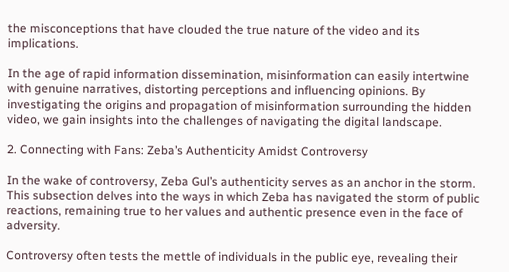the misconceptions that have clouded the true nature of the video and its implications.

In the age of rapid information dissemination, misinformation can easily intertwine with genuine narratives, distorting perceptions and influencing opinions. By investigating the origins and propagation of misinformation surrounding the hidden video, we gain insights into the challenges of navigating the digital landscape.

2. Connecting with Fans: Zeba’s Authenticity Amidst Controversy

In the wake of controversy, Zeba Gul’s authenticity serves as an anchor in the storm. This subsection delves into the ways in which Zeba has navigated the storm of public reactions, remaining true to her values and authentic presence even in the face of adversity.

Controversy often tests the mettle of individuals in the public eye, revealing their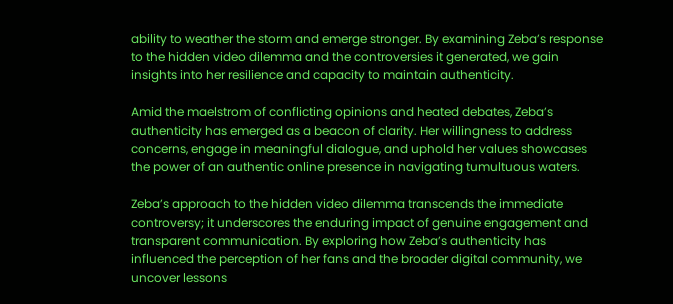ability to weather the storm and emerge stronger. By examining Zeba’s response to the hidden video dilemma and the controversies it generated, we gain insights into her resilience and capacity to maintain authenticity.

Amid the maelstrom of conflicting opinions and heated debates, Zeba’s authenticity has emerged as a beacon of clarity. Her willingness to address concerns, engage in meaningful dialogue, and uphold her values showcases the power of an authentic online presence in navigating tumultuous waters.

Zeba’s approach to the hidden video dilemma transcends the immediate controversy; it underscores the enduring impact of genuine engagement and transparent communication. By exploring how Zeba’s authenticity has influenced the perception of her fans and the broader digital community, we uncover lessons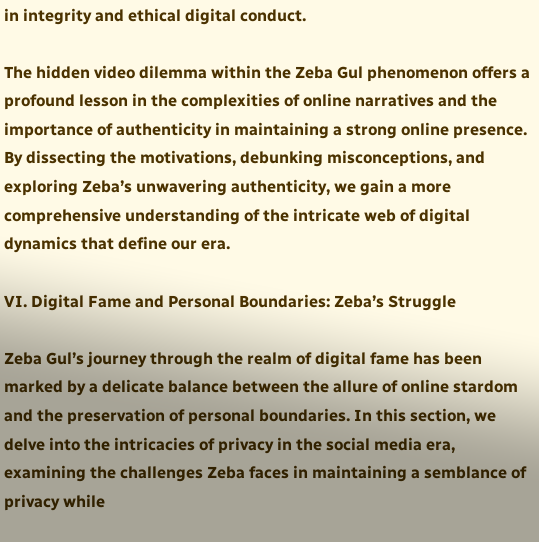in integrity and ethical digital conduct.

The hidden video dilemma within the Zeba Gul phenomenon offers a profound lesson in the complexities of online narratives and the importance of authenticity in maintaining a strong online presence. By dissecting the motivations, debunking misconceptions, and exploring Zeba’s unwavering authenticity, we gain a more comprehensive understanding of the intricate web of digital dynamics that define our era.

VI. Digital Fame and Personal Boundaries: Zeba’s Struggle

Zeba Gul’s journey through the realm of digital fame has been marked by a delicate balance between the allure of online stardom and the preservation of personal boundaries. In this section, we delve into the intricacies of privacy in the social media era, examining the challenges Zeba faces in maintaining a semblance of privacy while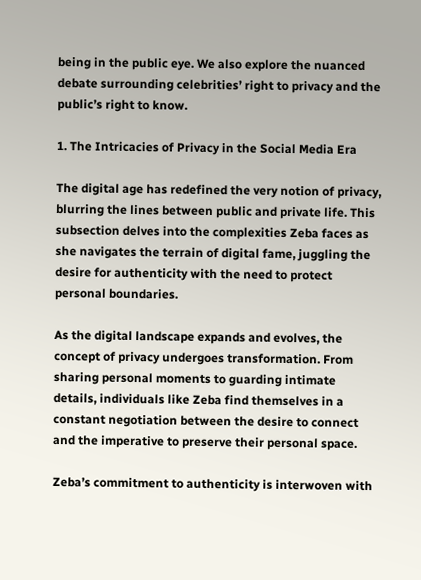being in the public eye. We also explore the nuanced debate surrounding celebrities’ right to privacy and the public’s right to know.

1. The Intricacies of Privacy in the Social Media Era

The digital age has redefined the very notion of privacy, blurring the lines between public and private life. This subsection delves into the complexities Zeba faces as she navigates the terrain of digital fame, juggling the desire for authenticity with the need to protect personal boundaries.

As the digital landscape expands and evolves, the concept of privacy undergoes transformation. From sharing personal moments to guarding intimate details, individuals like Zeba find themselves in a constant negotiation between the desire to connect and the imperative to preserve their personal space.

Zeba’s commitment to authenticity is interwoven with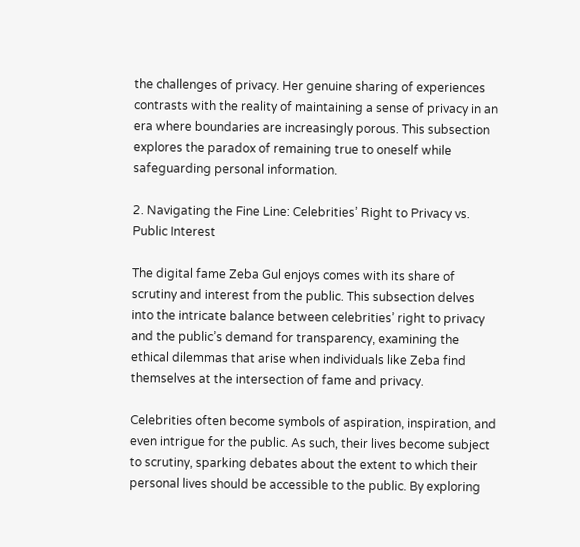the challenges of privacy. Her genuine sharing of experiences contrasts with the reality of maintaining a sense of privacy in an era where boundaries are increasingly porous. This subsection explores the paradox of remaining true to oneself while safeguarding personal information.

2. Navigating the Fine Line: Celebrities’ Right to Privacy vs. Public Interest

The digital fame Zeba Gul enjoys comes with its share of scrutiny and interest from the public. This subsection delves into the intricate balance between celebrities’ right to privacy and the public’s demand for transparency, examining the ethical dilemmas that arise when individuals like Zeba find themselves at the intersection of fame and privacy.

Celebrities often become symbols of aspiration, inspiration, and even intrigue for the public. As such, their lives become subject to scrutiny, sparking debates about the extent to which their personal lives should be accessible to the public. By exploring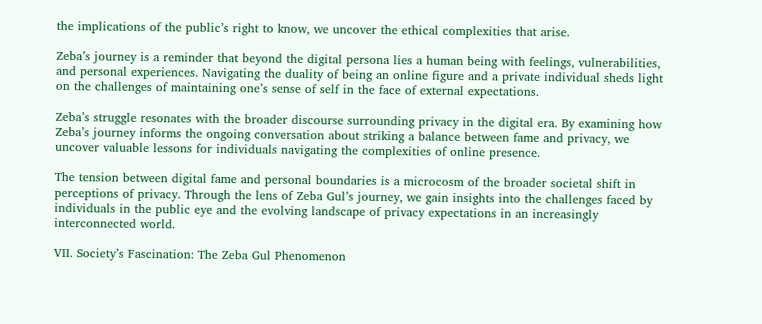the implications of the public’s right to know, we uncover the ethical complexities that arise.

Zeba’s journey is a reminder that beyond the digital persona lies a human being with feelings, vulnerabilities, and personal experiences. Navigating the duality of being an online figure and a private individual sheds light on the challenges of maintaining one’s sense of self in the face of external expectations.

Zeba’s struggle resonates with the broader discourse surrounding privacy in the digital era. By examining how Zeba’s journey informs the ongoing conversation about striking a balance between fame and privacy, we uncover valuable lessons for individuals navigating the complexities of online presence.

The tension between digital fame and personal boundaries is a microcosm of the broader societal shift in perceptions of privacy. Through the lens of Zeba Gul’s journey, we gain insights into the challenges faced by individuals in the public eye and the evolving landscape of privacy expectations in an increasingly interconnected world.

VII. Society’s Fascination: The Zeba Gul Phenomenon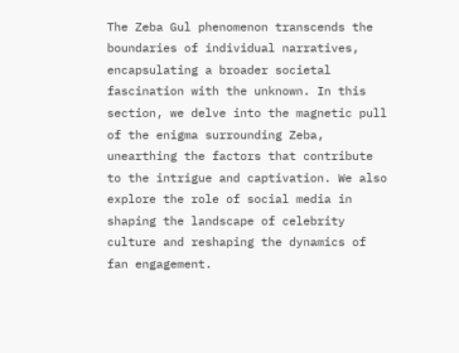The Zeba Gul phenomenon transcends the boundaries of individual narratives, encapsulating a broader societal fascination with the unknown. In this section, we delve into the magnetic pull of the enigma surrounding Zeba, unearthing the factors that contribute to the intrigue and captivation. We also explore the role of social media in shaping the landscape of celebrity culture and reshaping the dynamics of fan engagement.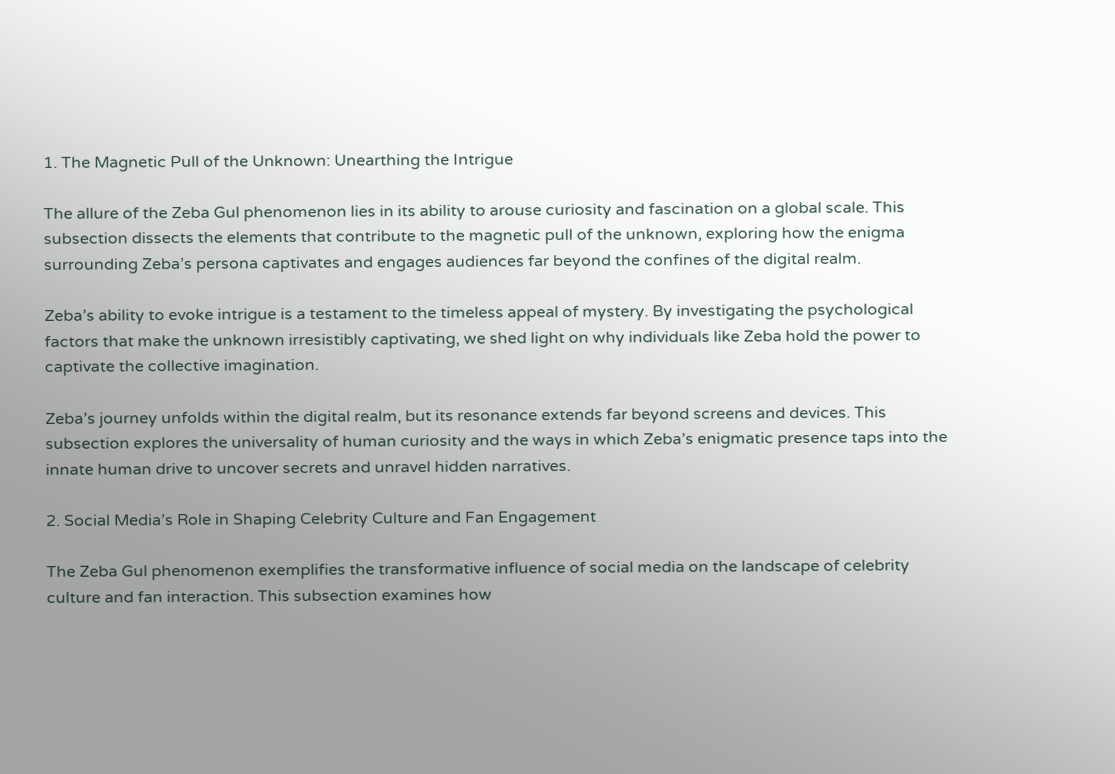1. The Magnetic Pull of the Unknown: Unearthing the Intrigue

The allure of the Zeba Gul phenomenon lies in its ability to arouse curiosity and fascination on a global scale. This subsection dissects the elements that contribute to the magnetic pull of the unknown, exploring how the enigma surrounding Zeba’s persona captivates and engages audiences far beyond the confines of the digital realm.

Zeba’s ability to evoke intrigue is a testament to the timeless appeal of mystery. By investigating the psychological factors that make the unknown irresistibly captivating, we shed light on why individuals like Zeba hold the power to captivate the collective imagination.

Zeba’s journey unfolds within the digital realm, but its resonance extends far beyond screens and devices. This subsection explores the universality of human curiosity and the ways in which Zeba’s enigmatic presence taps into the innate human drive to uncover secrets and unravel hidden narratives.

2. Social Media’s Role in Shaping Celebrity Culture and Fan Engagement

The Zeba Gul phenomenon exemplifies the transformative influence of social media on the landscape of celebrity culture and fan interaction. This subsection examines how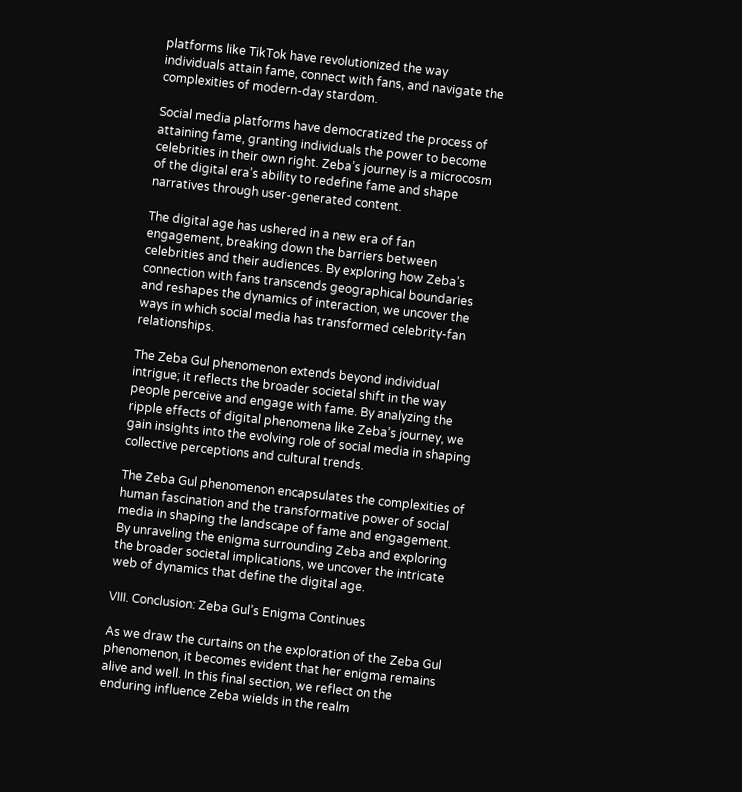platforms like TikTok have revolutionized the way individuals attain fame, connect with fans, and navigate the complexities of modern-day stardom.

Social media platforms have democratized the process of attaining fame, granting individuals the power to become celebrities in their own right. Zeba’s journey is a microcosm of the digital era’s ability to redefine fame and shape narratives through user-generated content.

The digital age has ushered in a new era of fan engagement, breaking down the barriers between celebrities and their audiences. By exploring how Zeba’s connection with fans transcends geographical boundaries and reshapes the dynamics of interaction, we uncover the ways in which social media has transformed celebrity-fan relationships.

The Zeba Gul phenomenon extends beyond individual intrigue; it reflects the broader societal shift in the way people perceive and engage with fame. By analyzing the ripple effects of digital phenomena like Zeba’s journey, we gain insights into the evolving role of social media in shaping collective perceptions and cultural trends.

The Zeba Gul phenomenon encapsulates the complexities of human fascination and the transformative power of social media in shaping the landscape of fame and engagement. By unraveling the enigma surrounding Zeba and exploring the broader societal implications, we uncover the intricate web of dynamics that define the digital age.

VIII. Conclusion: Zeba Gul’s Enigma Continues

As we draw the curtains on the exploration of the Zeba Gul phenomenon, it becomes evident that her enigma remains alive and well. In this final section, we reflect on the enduring influence Zeba wields in the realm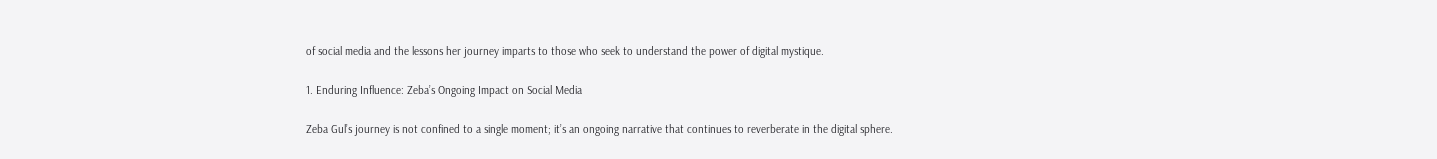of social media and the lessons her journey imparts to those who seek to understand the power of digital mystique.

1. Enduring Influence: Zeba’s Ongoing Impact on Social Media

Zeba Gul’s journey is not confined to a single moment; it’s an ongoing narrative that continues to reverberate in the digital sphere.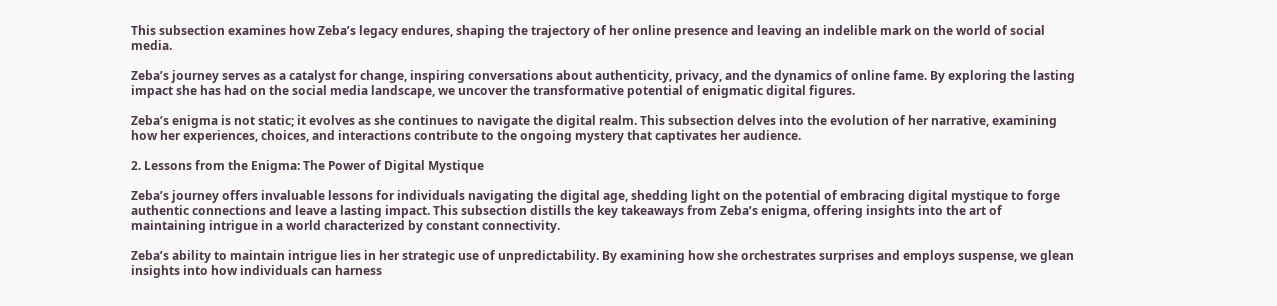This subsection examines how Zeba’s legacy endures, shaping the trajectory of her online presence and leaving an indelible mark on the world of social media.

Zeba’s journey serves as a catalyst for change, inspiring conversations about authenticity, privacy, and the dynamics of online fame. By exploring the lasting impact she has had on the social media landscape, we uncover the transformative potential of enigmatic digital figures.

Zeba’s enigma is not static; it evolves as she continues to navigate the digital realm. This subsection delves into the evolution of her narrative, examining how her experiences, choices, and interactions contribute to the ongoing mystery that captivates her audience.

2. Lessons from the Enigma: The Power of Digital Mystique

Zeba’s journey offers invaluable lessons for individuals navigating the digital age, shedding light on the potential of embracing digital mystique to forge authentic connections and leave a lasting impact. This subsection distills the key takeaways from Zeba’s enigma, offering insights into the art of maintaining intrigue in a world characterized by constant connectivity.

Zeba’s ability to maintain intrigue lies in her strategic use of unpredictability. By examining how she orchestrates surprises and employs suspense, we glean insights into how individuals can harness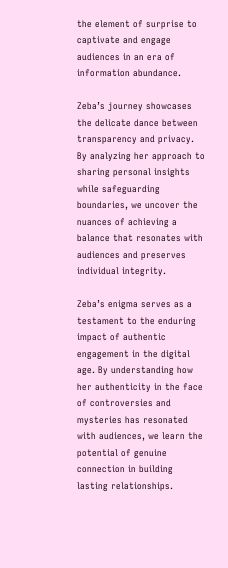the element of surprise to captivate and engage audiences in an era of information abundance.

Zeba’s journey showcases the delicate dance between transparency and privacy. By analyzing her approach to sharing personal insights while safeguarding boundaries, we uncover the nuances of achieving a balance that resonates with audiences and preserves individual integrity.

Zeba’s enigma serves as a testament to the enduring impact of authentic engagement in the digital age. By understanding how her authenticity in the face of controversies and mysteries has resonated with audiences, we learn the potential of genuine connection in building lasting relationships.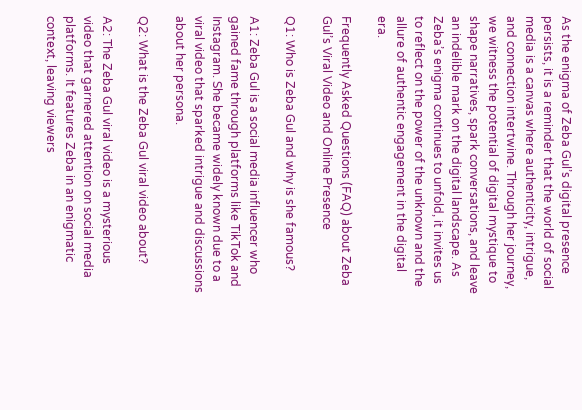As the enigma of Zeba Gul’s digital presence persists, it is a reminder that the world of social media is a canvas where authenticity, intrigue, and connection intertwine. Through her journey, we witness the potential of digital mystique to shape narratives, spark conversations, and leave an indelible mark on the digital landscape. As Zeba’s enigma continues to unfold, it invites us to reflect on the power of the unknown and the allure of authentic engagement in the digital era.

Frequently Asked Questions (FAQ) about Zeba Gul’s Viral Video and Online Presence

Q1: Who is Zeba Gul and why is she famous?

A1: Zeba Gul is a social media influencer who gained fame through platforms like TikTok and Instagram. She became widely known due to a viral video that sparked intrigue and discussions about her persona.

Q2: What is the Zeba Gul viral video about?

A2: The Zeba Gul viral video is a mysterious video that garnered attention on social media platforms. It features Zeba in an enigmatic context, leaving viewers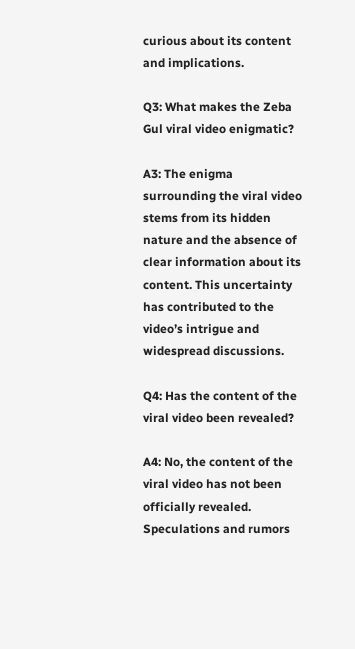curious about its content and implications.

Q3: What makes the Zeba Gul viral video enigmatic?

A3: The enigma surrounding the viral video stems from its hidden nature and the absence of clear information about its content. This uncertainty has contributed to the video’s intrigue and widespread discussions.

Q4: Has the content of the viral video been revealed?

A4: No, the content of the viral video has not been officially revealed. Speculations and rumors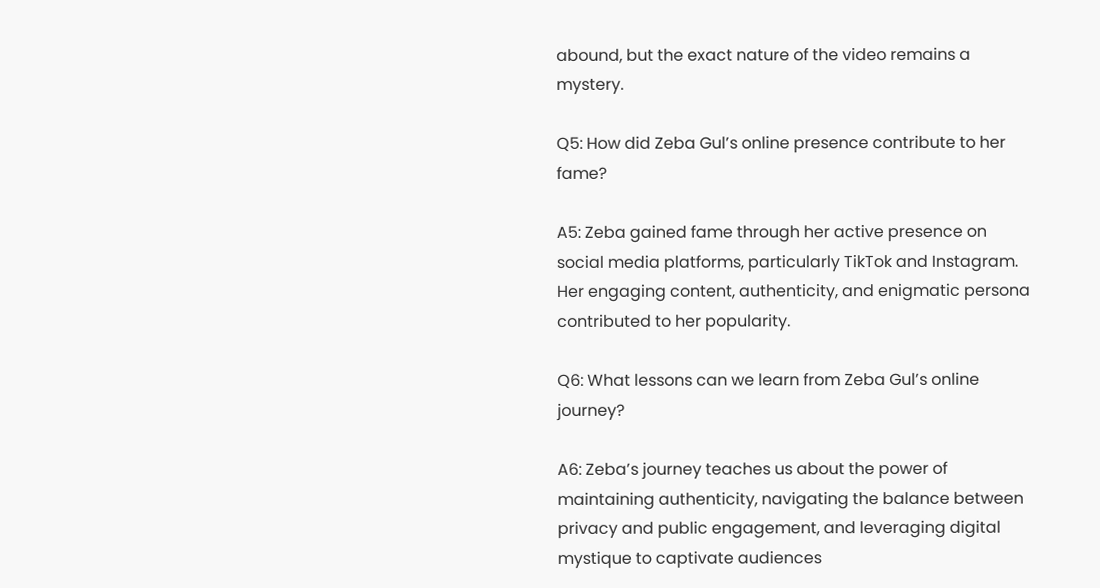abound, but the exact nature of the video remains a mystery.

Q5: How did Zeba Gul’s online presence contribute to her fame?

A5: Zeba gained fame through her active presence on social media platforms, particularly TikTok and Instagram. Her engaging content, authenticity, and enigmatic persona contributed to her popularity.

Q6: What lessons can we learn from Zeba Gul’s online journey?

A6: Zeba’s journey teaches us about the power of maintaining authenticity, navigating the balance between privacy and public engagement, and leveraging digital mystique to captivate audiences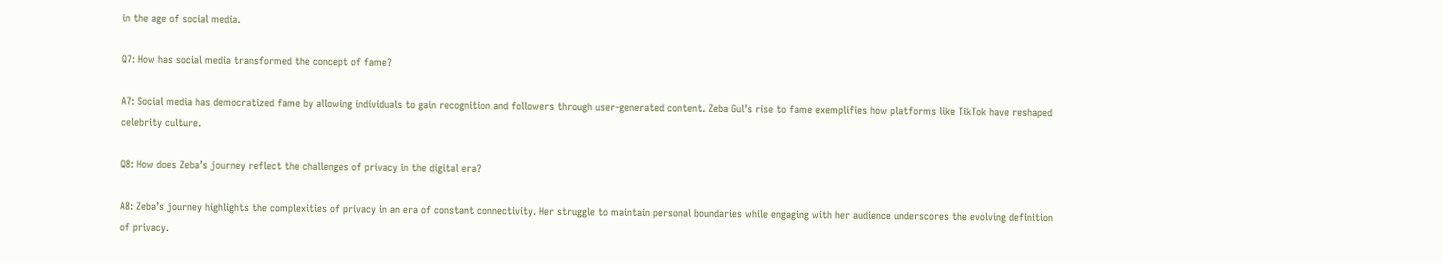in the age of social media.

Q7: How has social media transformed the concept of fame?

A7: Social media has democratized fame by allowing individuals to gain recognition and followers through user-generated content. Zeba Gul’s rise to fame exemplifies how platforms like TikTok have reshaped celebrity culture.

Q8: How does Zeba’s journey reflect the challenges of privacy in the digital era?

A8: Zeba’s journey highlights the complexities of privacy in an era of constant connectivity. Her struggle to maintain personal boundaries while engaging with her audience underscores the evolving definition of privacy.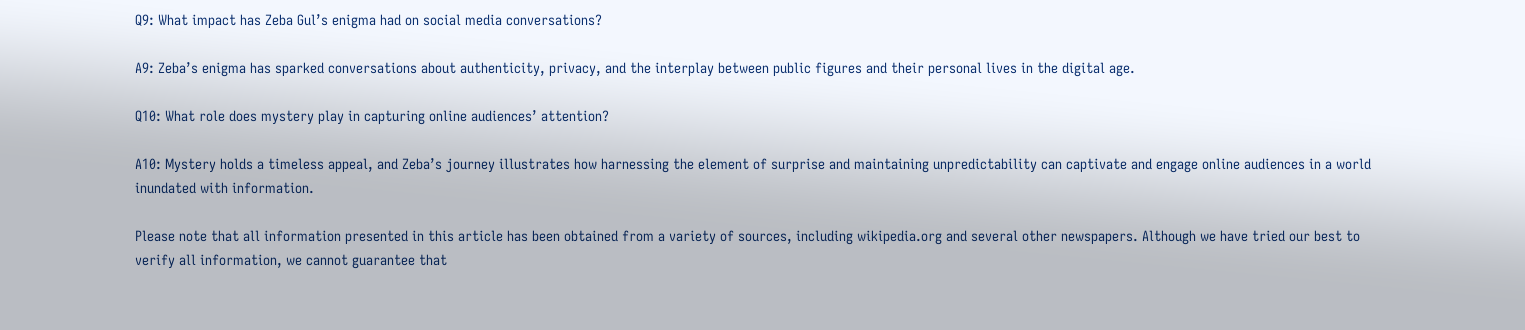Q9: What impact has Zeba Gul’s enigma had on social media conversations?

A9: Zeba’s enigma has sparked conversations about authenticity, privacy, and the interplay between public figures and their personal lives in the digital age.

Q10: What role does mystery play in capturing online audiences’ attention?

A10: Mystery holds a timeless appeal, and Zeba’s journey illustrates how harnessing the element of surprise and maintaining unpredictability can captivate and engage online audiences in a world inundated with information.

Please note that all information presented in this article has been obtained from a variety of sources, including wikipedia.org and several other newspapers. Although we have tried our best to verify all information, we cannot guarantee that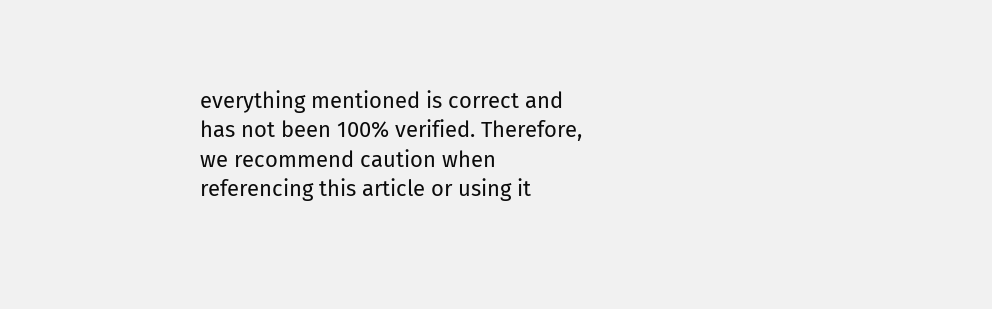everything mentioned is correct and has not been 100% verified. Therefore, we recommend caution when referencing this article or using it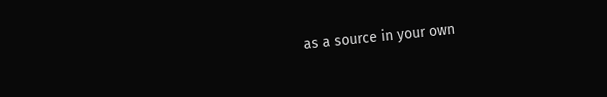as a source in your own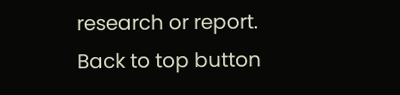research or report.
Back to top button